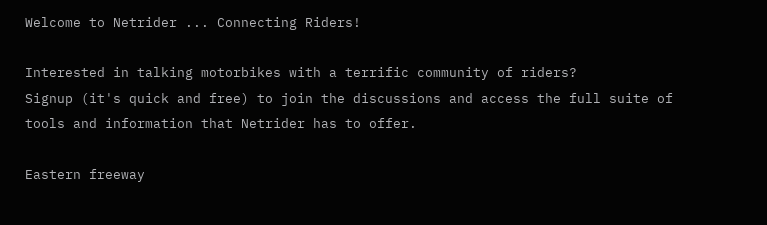Welcome to Netrider ... Connecting Riders!

Interested in talking motorbikes with a terrific community of riders?
Signup (it's quick and free) to join the discussions and access the full suite of tools and information that Netrider has to offer.

Eastern freeway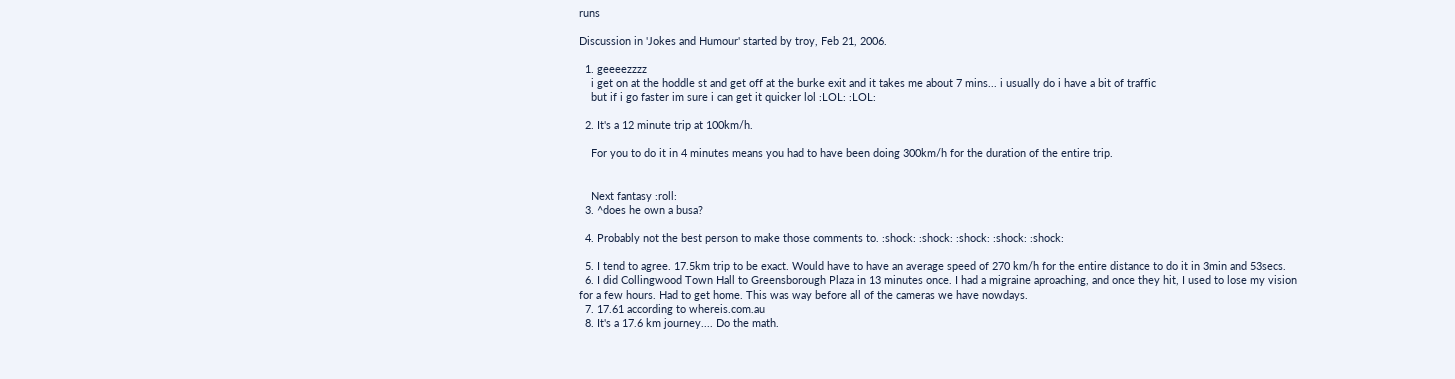runs

Discussion in 'Jokes and Humour' started by troy, Feb 21, 2006.

  1. geeeezzzz
    i get on at the hoddle st and get off at the burke exit and it takes me about 7 mins... i usually do i have a bit of traffic
    but if i go faster im sure i can get it quicker lol :LOL: :LOL:

  2. It's a 12 minute trip at 100km/h.

    For you to do it in 4 minutes means you had to have been doing 300km/h for the duration of the entire trip.


    Next fantasy :roll:
  3. ^does he own a busa?

  4. Probably not the best person to make those comments to. :shock: :shock: :shock: :shock: :shock:

  5. I tend to agree. 17.5km trip to be exact. Would have to have an average speed of 270 km/h for the entire distance to do it in 3min and 53secs.
  6. I did Collingwood Town Hall to Greensborough Plaza in 13 minutes once. I had a migraine aproaching, and once they hit, I used to lose my vision for a few hours. Had to get home. This was way before all of the cameras we have nowdays.
  7. 17.61 according to whereis.com.au
  8. It's a 17.6 km journey.... Do the math.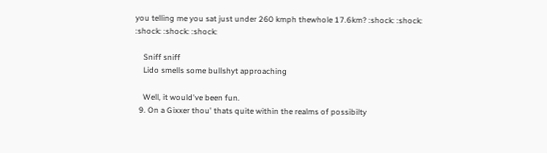you telling me you sat just under 260 kmph thewhole 17.6km? :shock: :shock: :shock: :shock: :shock:

    Sniff sniff
    Lido smells some bullshyt approaching

    Well, it would've been fun.
  9. On a Gixxer thou' thats quite within the realms of possibilty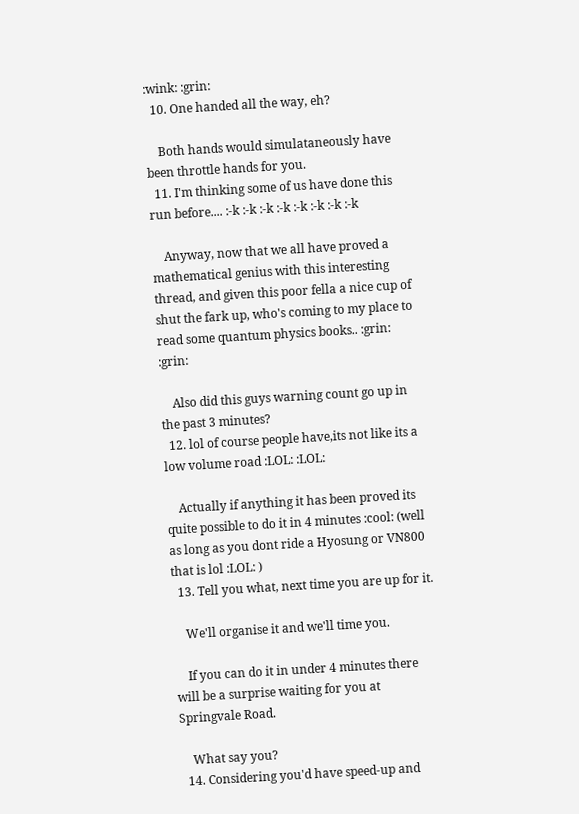:wink: :grin:
  10. One handed all the way, eh?

    Both hands would simulataneously have been throttle hands for you.
  11. I'm thinking some of us have done this run before.... :-k :-k :-k :-k :-k :-k :-k :-k

    Anyway, now that we all have proved a mathematical genius with this interesting thread, and given this poor fella a nice cup of shut the fark up, who's coming to my place to read some quantum physics books.. :grin: :grin:

    Also did this guys warning count go up in the past 3 minutes?
  12. lol of course people have,its not like its a low volume road :LOL: :LOL:

    Actually if anything it has been proved its quite possible to do it in 4 minutes :cool: (well as long as you dont ride a Hyosung or VN800 that is lol :LOL: )
  13. Tell you what, next time you are up for it.

    We'll organise it and we'll time you.

    If you can do it in under 4 minutes there will be a surprise waiting for you at Springvale Road.

    What say you?
  14. Considering you'd have speed-up and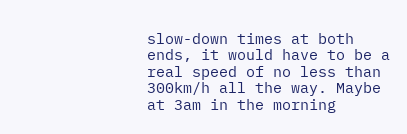slow-down times at both ends, it would have to be a real speed of no less than 300km/h all the way. Maybe at 3am in the morning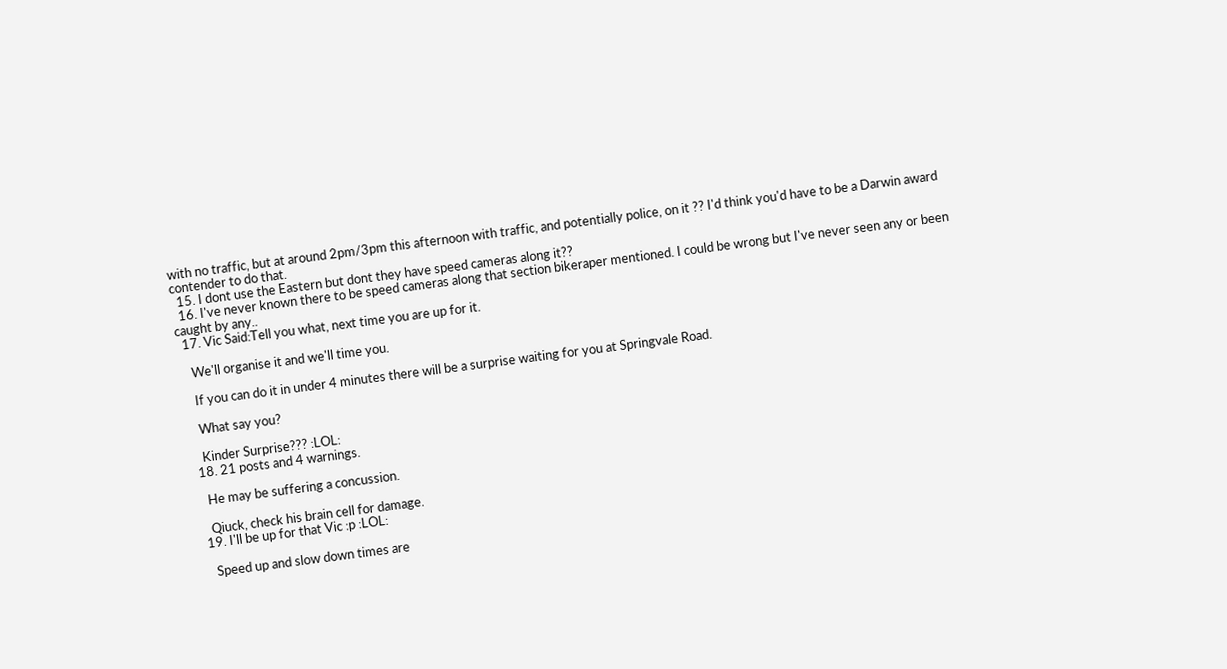with no traffic, but at around 2pm/3pm this afternoon with traffic, and potentially police, on it ?? I'd think you'd have to be a Darwin award contender to do that.
  15. I dont use the Eastern but dont they have speed cameras along it??
  16. I've never known there to be speed cameras along that section bikeraper mentioned. I could be wrong but I've never seen any or been caught by any..
  17. Vic Said:Tell you what, next time you are up for it.

    We'll organise it and we'll time you.

    If you can do it in under 4 minutes there will be a surprise waiting for you at Springvale Road.

    What say you?

    Kinder Surprise??? :LOL:
  18. 21 posts and 4 warnings.

    He may be suffering a concussion.

    Qiuck, check his brain cell for damage.
  19. I'll be up for that Vic :p :LOL:

    Speed up and slow down times are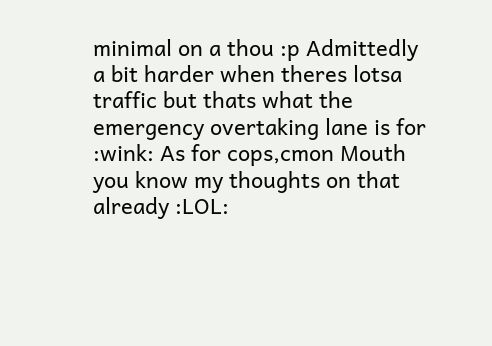minimal on a thou :p Admittedly a bit harder when theres lotsa traffic but thats what the emergency overtaking lane is for :wink: As for cops,cmon Mouth you know my thoughts on that already :LOL: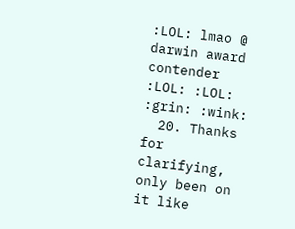:LOL: lmao @ darwin award contender :LOL: :LOL: :grin: :wink:
  20. Thanks for clarifying, only been on it like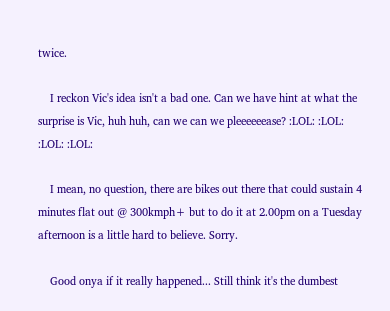twice.

    I reckon Vic's idea isn't a bad one. Can we have hint at what the surprise is Vic, huh huh, can we can we pleeeeeease? :LOL: :LOL: :LOL: :LOL:

    I mean, no question, there are bikes out there that could sustain 4 minutes flat out @ 300kmph+ but to do it at 2.00pm on a Tuesday afternoon is a little hard to believe. Sorry.

    Good onya if it really happened... Still think it's the dumbest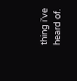thing i've heard of.